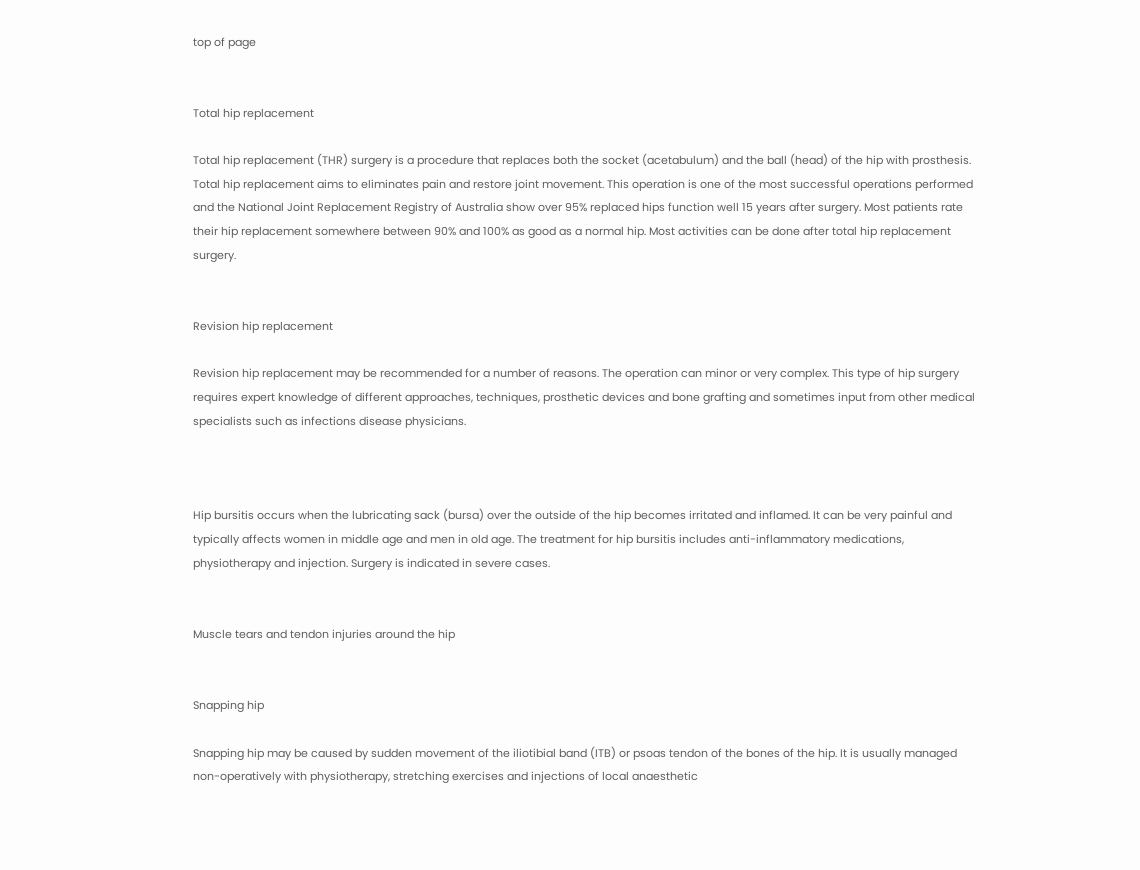top of page


Total hip replacement

Total hip replacement (THR) surgery is a procedure that replaces both the socket (acetabulum) and the ball (head) of the hip with prosthesis. Total hip replacement aims to eliminates pain and restore joint movement. This operation is one of the most successful operations performed and the National Joint Replacement Registry of Australia show over 95% replaced hips function well 15 years after surgery. Most patients rate their hip replacement somewhere between 90% and 100% as good as a normal hip. Most activities can be done after total hip replacement surgery.


Revision hip replacement

Revision hip replacement may be recommended for a number of reasons. The operation can minor or very complex. This type of hip surgery requires expert knowledge of different approaches, techniques, prosthetic devices and bone grafting and sometimes input from other medical specialists such as infections disease physicians.



Hip bursitis occurs when the lubricating sack (bursa) over the outside of the hip becomes irritated and inflamed. It can be very painful and typically affects women in middle age and men in old age. The treatment for hip bursitis includes anti-inflammatory medications, physiotherapy and injection. Surgery is indicated in severe cases.


Muscle tears and tendon injuries around the hip


Snapping hip

Snapping hip may be caused by sudden movement of the iliotibial band (ITB) or psoas tendon of the bones of the hip. It is usually managed non-operatively with physiotherapy, stretching exercises and injections of local anaesthetic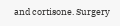and cortisone. Surgery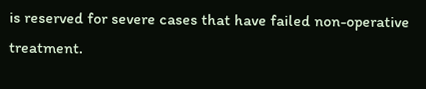is reserved for severe cases that have failed non-operative treatment.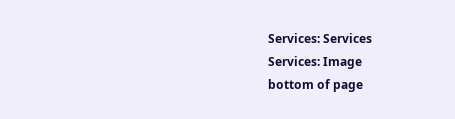Services: Services
Services: Image
bottom of page